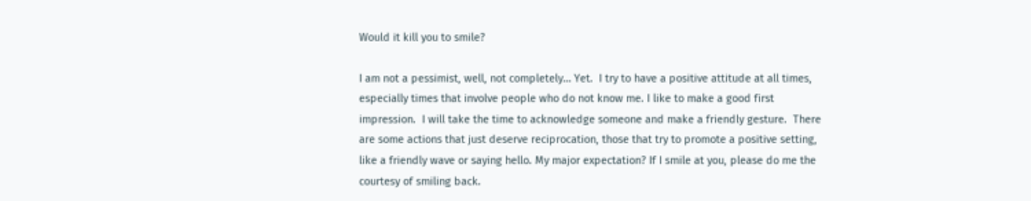Would it kill you to smile?

I am not a pessimist, well, not completely… Yet.  I try to have a positive attitude at all times, especially times that involve people who do not know me. I like to make a good first impression.  I will take the time to acknowledge someone and make a friendly gesture.  There are some actions that just deserve reciprocation, those that try to promote a positive setting, like a friendly wave or saying hello. My major expectation? If I smile at you, please do me the courtesy of smiling back.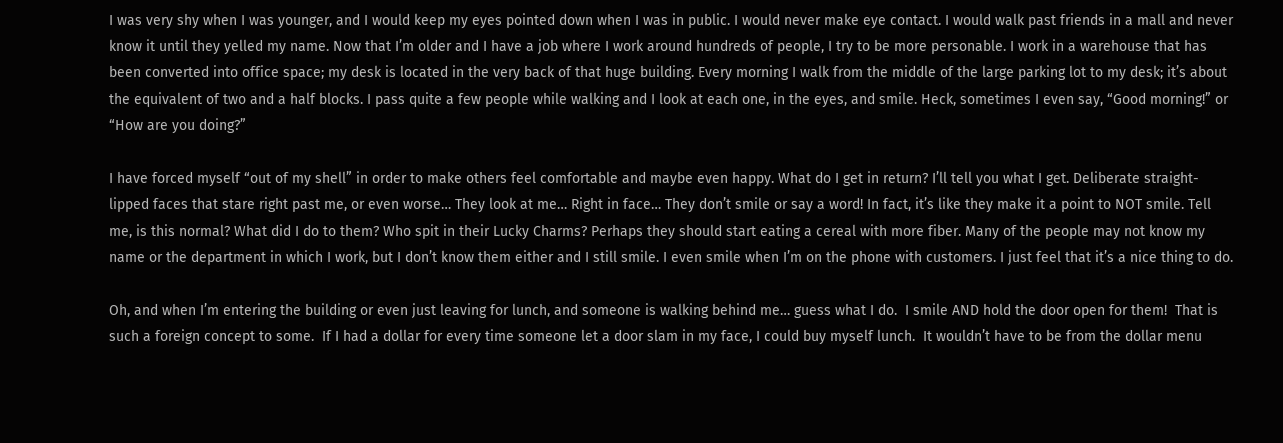I was very shy when I was younger, and I would keep my eyes pointed down when I was in public. I would never make eye contact. I would walk past friends in a mall and never know it until they yelled my name. Now that I’m older and I have a job where I work around hundreds of people, I try to be more personable. I work in a warehouse that has been converted into office space; my desk is located in the very back of that huge building. Every morning I walk from the middle of the large parking lot to my desk; it’s about the equivalent of two and a half blocks. I pass quite a few people while walking and I look at each one, in the eyes, and smile. Heck, sometimes I even say, “Good morning!” or “How are you doing?”

I have forced myself “out of my shell” in order to make others feel comfortable and maybe even happy. What do I get in return? I’ll tell you what I get. Deliberate straight-lipped faces that stare right past me, or even worse… They look at me… Right in face… They don’t smile or say a word! In fact, it’s like they make it a point to NOT smile. Tell me, is this normal? What did I do to them? Who spit in their Lucky Charms? Perhaps they should start eating a cereal with more fiber. Many of the people may not know my name or the department in which I work, but I don’t know them either and I still smile. I even smile when I’m on the phone with customers. I just feel that it’s a nice thing to do.

Oh, and when I’m entering the building or even just leaving for lunch, and someone is walking behind me… guess what I do.  I smile AND hold the door open for them!  That is such a foreign concept to some.  If I had a dollar for every time someone let a door slam in my face, I could buy myself lunch.  It wouldn’t have to be from the dollar menu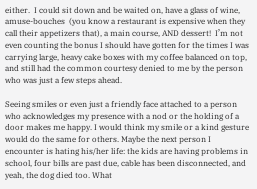either.  I could sit down and be waited on, have a glass of wine,  amuse-bouches  (you know a restaurant is expensive when they call their appetizers that), a main course, AND dessert!  I’m not even counting the bonus I should have gotten for the times I was carrying large, heavy cake boxes with my coffee balanced on top, and still had the common courtesy denied to me by the person who was just a few steps ahead.

Seeing smiles or even just a friendly face attached to a person who acknowledges my presence with a nod or the holding of a door makes me happy. I would think my smile or a kind gesture would do the same for others. Maybe the next person I encounter is hating his/her life: the kids are having problems in school, four bills are past due, cable has been disconnected, and yeah, the dog died too. What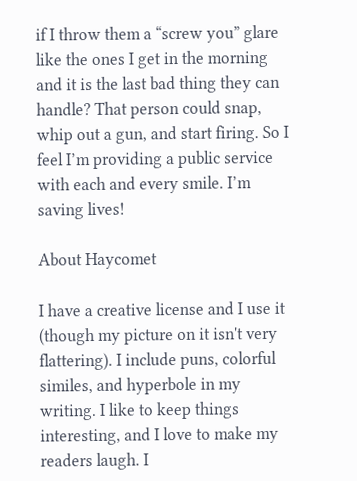if I throw them a “screw you” glare like the ones I get in the morning and it is the last bad thing they can handle? That person could snap, whip out a gun, and start firing. So I feel I’m providing a public service with each and every smile. I’m saving lives!

About Haycomet

I have a creative license and I use it (though my picture on it isn't very flattering). I include puns, colorful similes, and hyperbole in my writing. I like to keep things interesting, and I love to make my readers laugh. I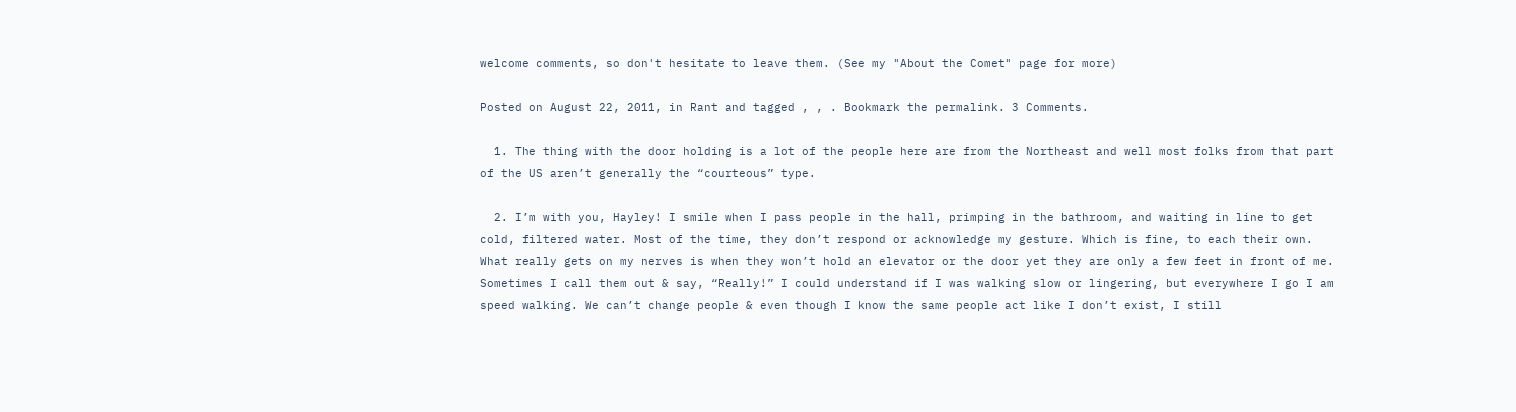welcome comments, so don't hesitate to leave them. (See my "About the Comet" page for more)

Posted on August 22, 2011, in Rant and tagged , , . Bookmark the permalink. 3 Comments.

  1. The thing with the door holding is a lot of the people here are from the Northeast and well most folks from that part of the US aren’t generally the “courteous” type.

  2. I’m with you, Hayley! I smile when I pass people in the hall, primping in the bathroom, and waiting in line to get cold, filtered water. Most of the time, they don’t respond or acknowledge my gesture. Which is fine, to each their own. What really gets on my nerves is when they won’t hold an elevator or the door yet they are only a few feet in front of me. Sometimes I call them out & say, “Really!” I could understand if I was walking slow or lingering, but everywhere I go I am speed walking. We can’t change people & even though I know the same people act like I don’t exist, I still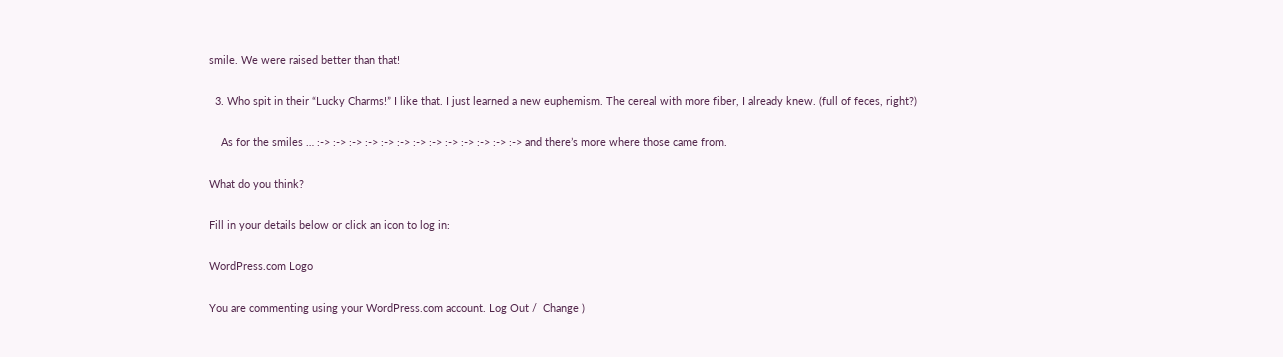smile. We were raised better than that!

  3. Who spit in their “Lucky Charms!” I like that. I just learned a new euphemism. The cereal with more fiber, I already knew. (full of feces, right?)

    As for the smiles … :-> :-> :-> :-> :-> :-> :-> :-> :-> :-> :-> :-> :-> and there’s more where those came from.

What do you think?

Fill in your details below or click an icon to log in:

WordPress.com Logo

You are commenting using your WordPress.com account. Log Out /  Change )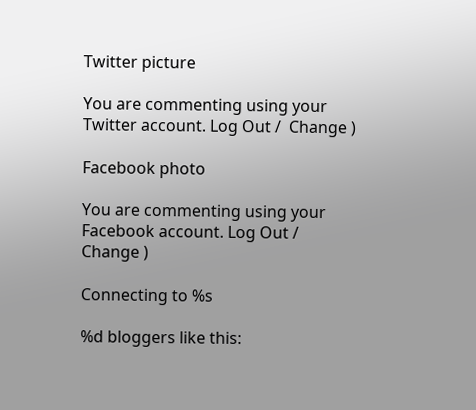Twitter picture

You are commenting using your Twitter account. Log Out /  Change )

Facebook photo

You are commenting using your Facebook account. Log Out /  Change )

Connecting to %s

%d bloggers like this: